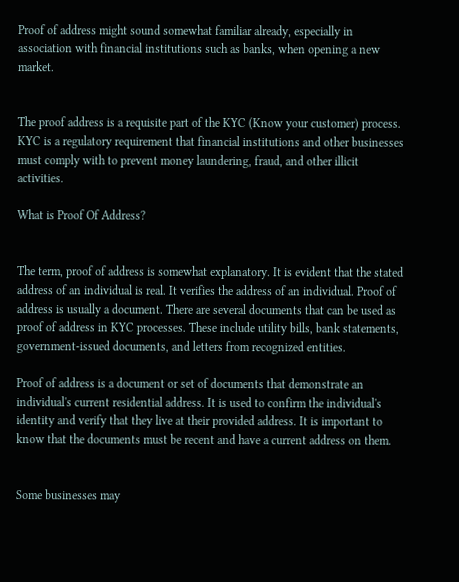Proof of address might sound somewhat familiar already, especially in association with financial institutions such as banks, when opening a new market.


The proof address is a requisite part of the KYC (Know your customer) process. KYC is a regulatory requirement that financial institutions and other businesses must comply with to prevent money laundering, fraud, and other illicit activities.

What is Proof Of Address?


The term, proof of address is somewhat explanatory. It is evident that the stated address of an individual is real. It verifies the address of an individual. Proof of address is usually a document. There are several documents that can be used as proof of address in KYC processes. These include utility bills, bank statements, government-issued documents, and letters from recognized entities.

Proof of address is a document or set of documents that demonstrate an individual's current residential address. It is used to confirm the individual's identity and verify that they live at their provided address. It is important to know that the documents must be recent and have a current address on them.


Some businesses may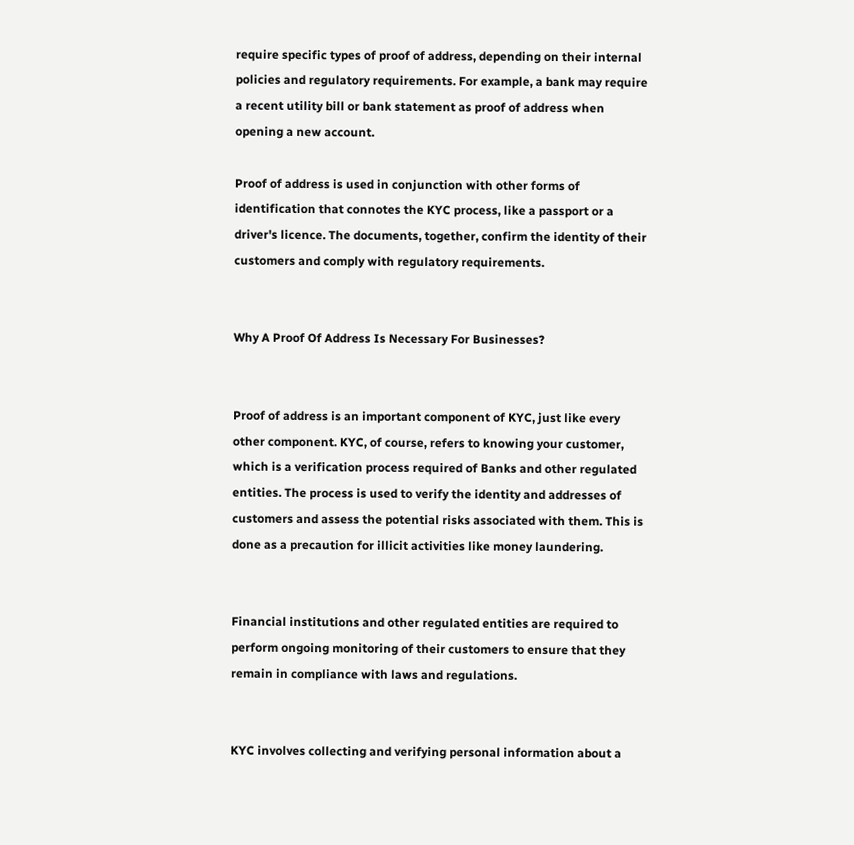require specific types of proof of address, depending on their internal policies and regulatory requirements. For example, a bank may require a recent utility bill or bank statement as proof of address when opening a new account.

Proof of address is used in conjunction with other forms of identification that connotes the KYC process, like a passport or a driver's licence. The documents, together, confirm the identity of their customers and comply with regulatory requirements.


Why A Proof Of Address Is Necessary For Businesses?


Proof of address is an important component of KYC, just like every other component. KYC, of course, refers to knowing your customer, which is a verification process required of Banks and other regulated entities. The process is used to verify the identity and addresses of customers and assess the potential risks associated with them. This is done as a precaution for illicit activities like money laundering.


Financial institutions and other regulated entities are required to perform ongoing monitoring of their customers to ensure that they remain in compliance with laws and regulations.


KYC involves collecting and verifying personal information about a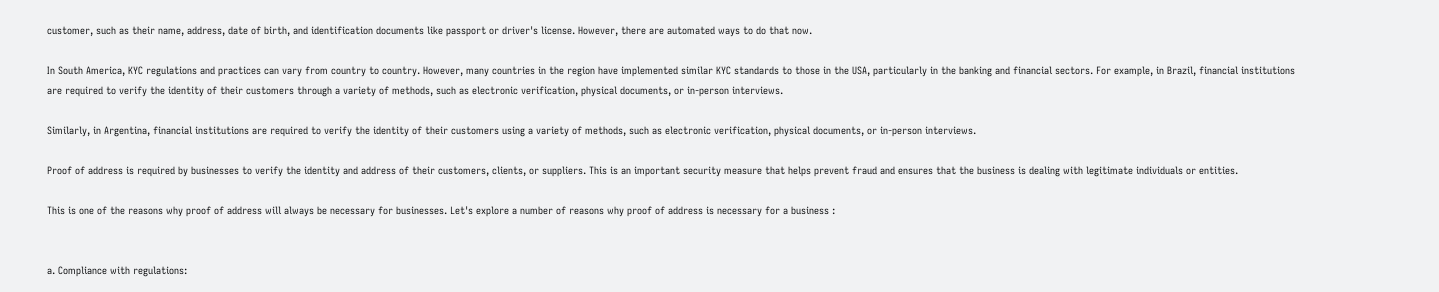customer, such as their name, address, date of birth, and identification documents like passport or driver's license. However, there are automated ways to do that now.

In South America, KYC regulations and practices can vary from country to country. However, many countries in the region have implemented similar KYC standards to those in the USA, particularly in the banking and financial sectors. For example, in Brazil, financial institutions are required to verify the identity of their customers through a variety of methods, such as electronic verification, physical documents, or in-person interviews.

Similarly, in Argentina, financial institutions are required to verify the identity of their customers using a variety of methods, such as electronic verification, physical documents, or in-person interviews.

Proof of address is required by businesses to verify the identity and address of their customers, clients, or suppliers. This is an important security measure that helps prevent fraud and ensures that the business is dealing with legitimate individuals or entities.

This is one of the reasons why proof of address will always be necessary for businesses. Let's explore a number of reasons why proof of address is necessary for a business :


a. Compliance with regulations: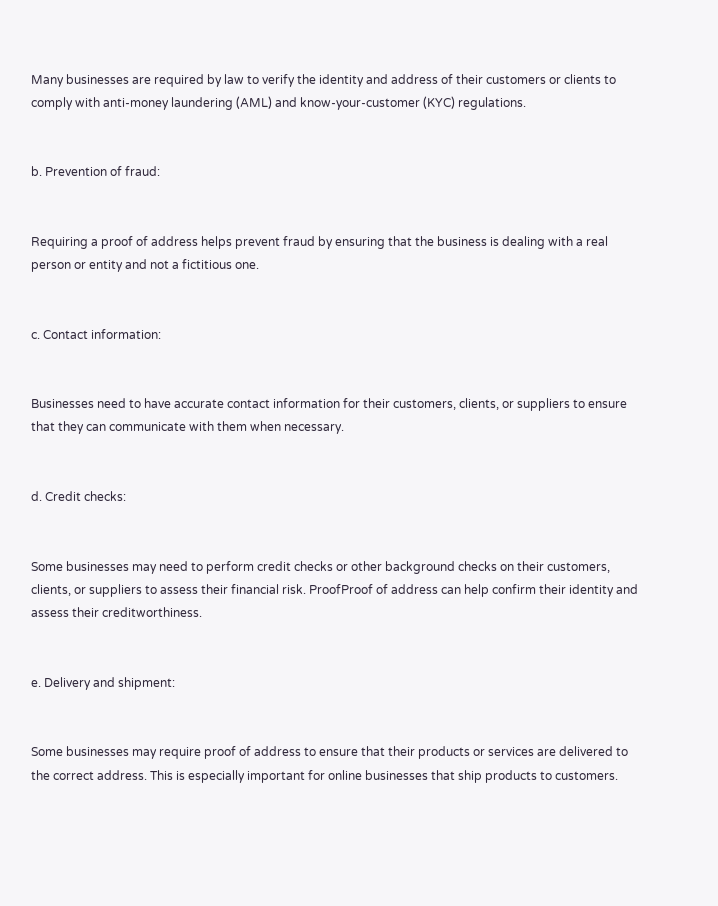Many businesses are required by law to verify the identity and address of their customers or clients to comply with anti-money laundering (AML) and know-your-customer (KYC) regulations.


b. Prevention of fraud:


Requiring a proof of address helps prevent fraud by ensuring that the business is dealing with a real person or entity and not a fictitious one.


c. Contact information:


Businesses need to have accurate contact information for their customers, clients, or suppliers to ensure that they can communicate with them when necessary.


d. Credit checks:


Some businesses may need to perform credit checks or other background checks on their customers, clients, or suppliers to assess their financial risk. ProofProof of address can help confirm their identity and assess their creditworthiness.


e. Delivery and shipment:


Some businesses may require proof of address to ensure that their products or services are delivered to the correct address. This is especially important for online businesses that ship products to customers.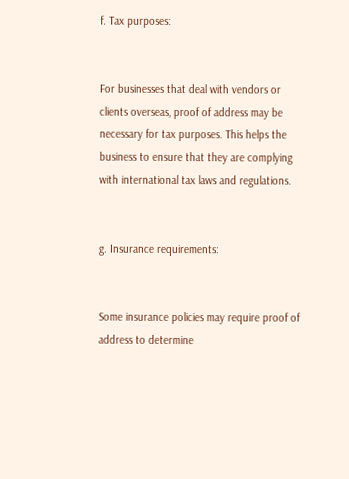f. Tax purposes:


For businesses that deal with vendors or clients overseas, proof of address may be necessary for tax purposes. This helps the business to ensure that they are complying with international tax laws and regulations.


g. Insurance requirements:


Some insurance policies may require proof of address to determine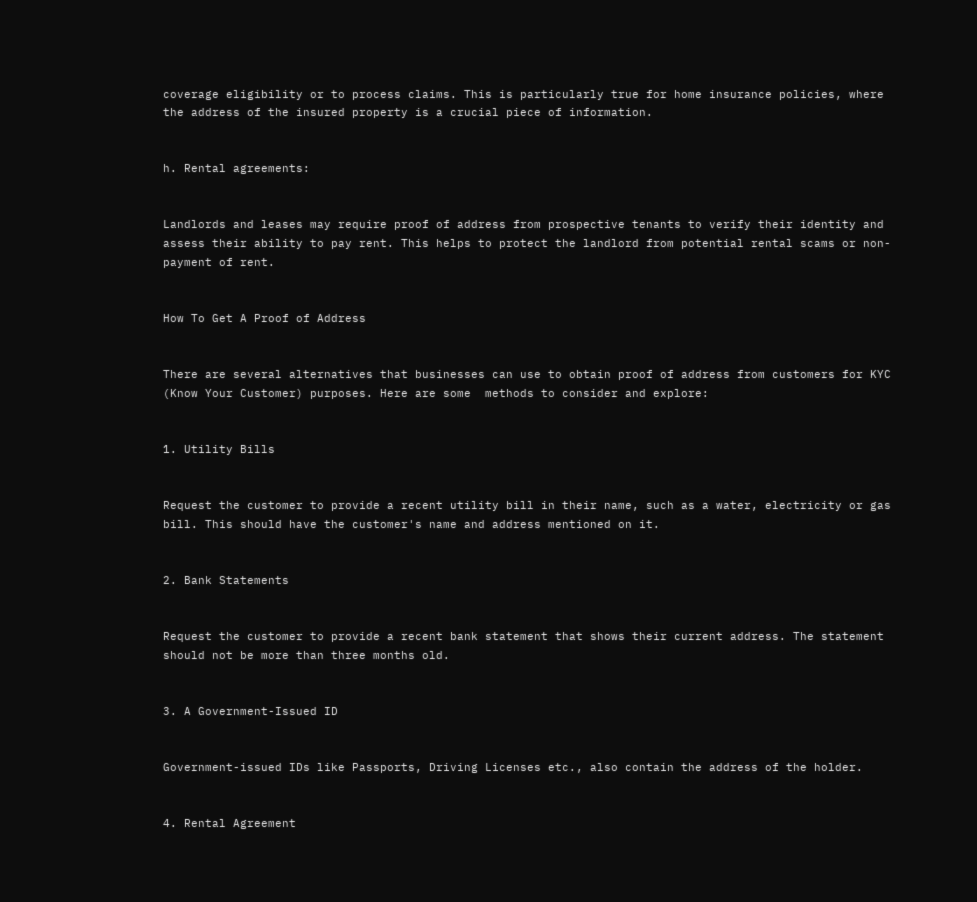coverage eligibility or to process claims. This is particularly true for home insurance policies, where the address of the insured property is a crucial piece of information.


h. Rental agreements:


Landlords and leases may require proof of address from prospective tenants to verify their identity and assess their ability to pay rent. This helps to protect the landlord from potential rental scams or non-payment of rent.


How To Get A Proof of Address


There are several alternatives that businesses can use to obtain proof of address from customers for KYC (Know Your Customer) purposes. Here are some  methods to consider and explore:


1. Utility Bills


Request the customer to provide a recent utility bill in their name, such as a water, electricity or gas bill. This should have the customer's name and address mentioned on it.


2. Bank Statements


Request the customer to provide a recent bank statement that shows their current address. The statement should not be more than three months old.


3. A Government-Issued ID


Government-issued IDs like Passports, Driving Licenses etc., also contain the address of the holder.


4. Rental Agreement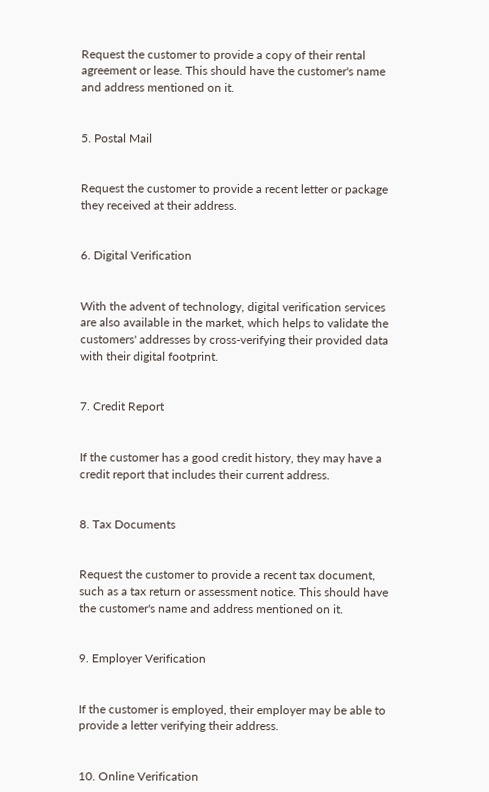Request the customer to provide a copy of their rental agreement or lease. This should have the customer's name and address mentioned on it.


5. Postal Mail


Request the customer to provide a recent letter or package they received at their address.


6. Digital Verification


With the advent of technology, digital verification services are also available in the market, which helps to validate the customers' addresses by cross-verifying their provided data with their digital footprint.


7. Credit Report


If the customer has a good credit history, they may have a credit report that includes their current address.


8. Tax Documents


Request the customer to provide a recent tax document, such as a tax return or assessment notice. This should have the customer's name and address mentioned on it.


9. Employer Verification


If the customer is employed, their employer may be able to provide a letter verifying their address.


10. Online Verification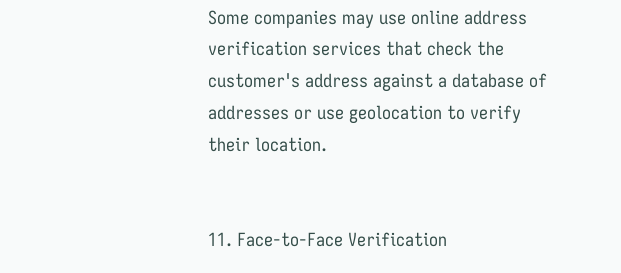Some companies may use online address verification services that check the customer's address against a database of addresses or use geolocation to verify their location.


11. Face-to-Face Verification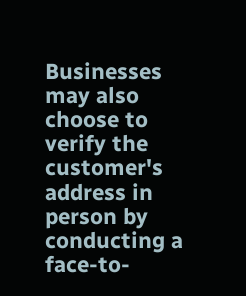Businesses may also choose to verify the customer's address in person by conducting a face-to-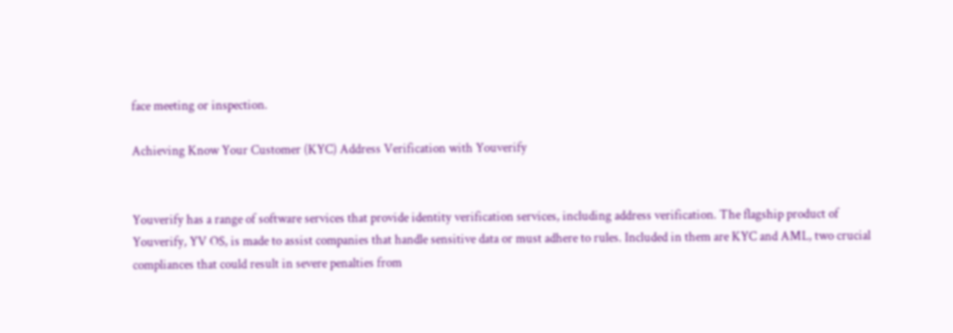face meeting or inspection.

Achieving Know Your Customer (KYC) Address Verification with Youverify


Youverify has a range of software services that provide identity verification services, including address verification. The flagship product of Youverify, YV OS, is made to assist companies that handle sensitive data or must adhere to rules. Included in them are KYC and AML, two crucial compliances that could result in severe penalties from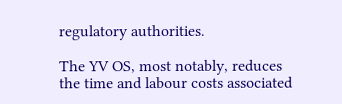regulatory authorities.

The YV OS, most notably, reduces the time and labour costs associated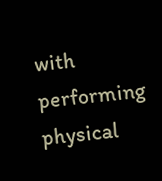with performing physical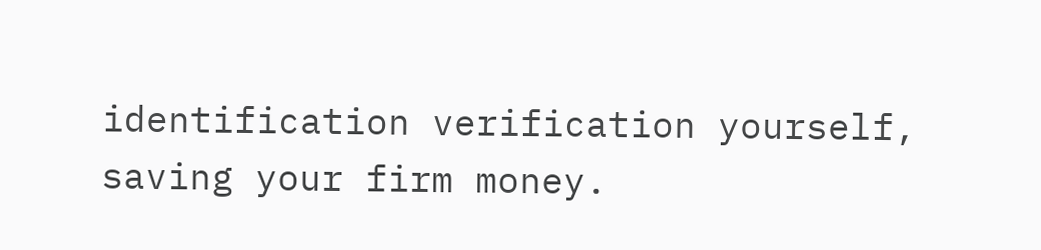identification verification yourself, saving your firm money.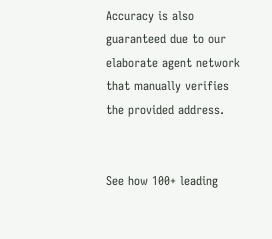Accuracy is also guaranteed due to our elaborate agent network that manually verifies the provided address.


See how 100+ leading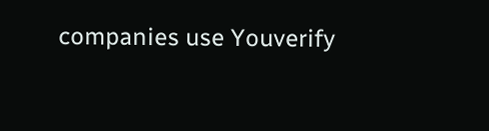companies use Youverify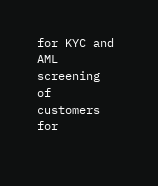for KYC and AML screening of customers for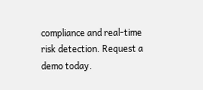compliance and real-time risk detection. Request a demo today.